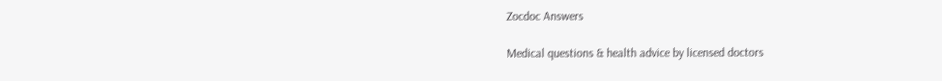Zocdoc Answers

Medical questions & health advice by licensed doctors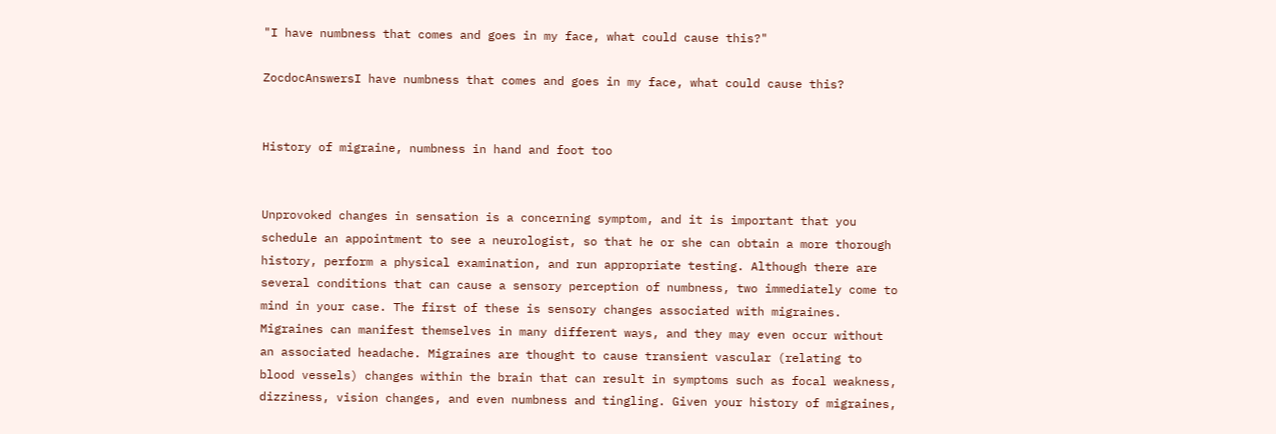"I have numbness that comes and goes in my face, what could cause this?"

ZocdocAnswersI have numbness that comes and goes in my face, what could cause this?


History of migraine, numbness in hand and foot too


Unprovoked changes in sensation is a concerning symptom, and it is important that you schedule an appointment to see a neurologist, so that he or she can obtain a more thorough history, perform a physical examination, and run appropriate testing. Although there are several conditions that can cause a sensory perception of numbness, two immediately come to mind in your case. The first of these is sensory changes associated with migraines. Migraines can manifest themselves in many different ways, and they may even occur without an associated headache. Migraines are thought to cause transient vascular (relating to blood vessels) changes within the brain that can result in symptoms such as focal weakness, dizziness, vision changes, and even numbness and tingling. Given your history of migraines,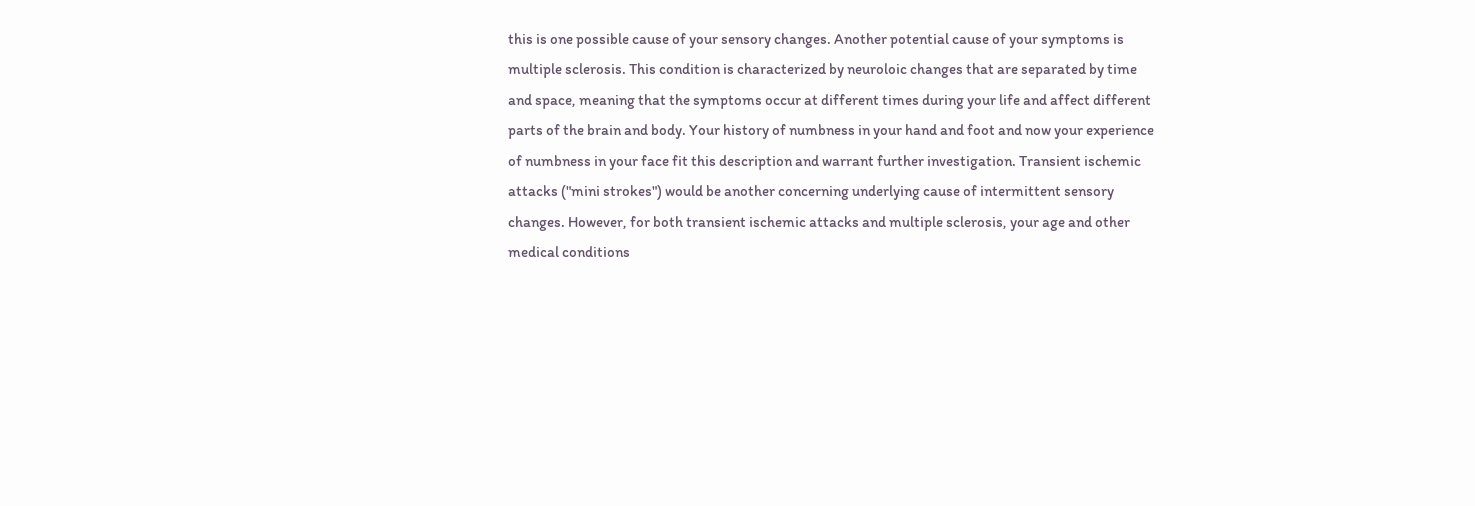this is one possible cause of your sensory changes. Another potential cause of your symptoms is multiple sclerosis. This condition is characterized by neuroloic changes that are separated by time and space, meaning that the symptoms occur at different times during your life and affect different parts of the brain and body. Your history of numbness in your hand and foot and now your experience of numbness in your face fit this description and warrant further investigation. Transient ischemic attacks ("mini strokes") would be another concerning underlying cause of intermittent sensory changes. However, for both transient ischemic attacks and multiple sclerosis, your age and other medical conditions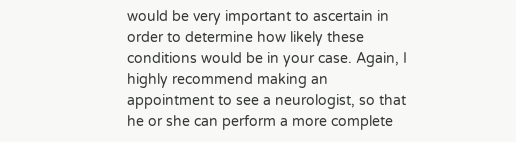would be very important to ascertain in order to determine how likely these conditions would be in your case. Again, I highly recommend making an appointment to see a neurologist, so that he or she can perform a more complete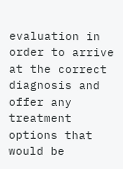evaluation in order to arrive at the correct diagnosis and offer any treatment options that would be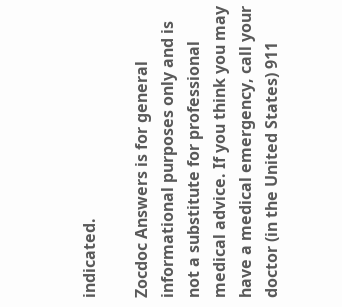indicated.

Zocdoc Answers is for general informational purposes only and is not a substitute for professional medical advice. If you think you may have a medical emergency, call your doctor (in the United States) 911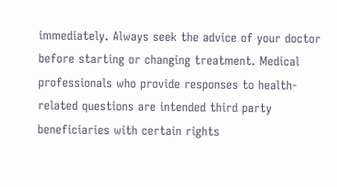immediately. Always seek the advice of your doctor before starting or changing treatment. Medical professionals who provide responses to health-related questions are intended third party beneficiaries with certain rights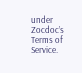under Zocdoc’s Terms of Service.